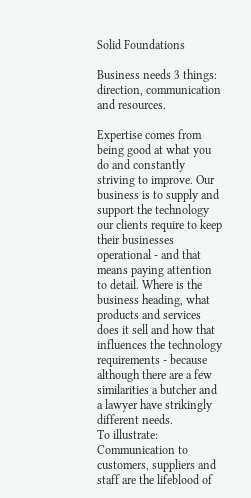Solid Foundations

Business needs 3 things: direction, communication and resources.

Expertise comes from being good at what you do and constantly striving to improve. Our business is to supply and support the technology our clients require to keep their businesses operational - and that means paying attention to detail. Where is the business heading, what products and services does it sell and how that influences the technology requirements - because although there are a few similarities a butcher and a lawyer have strikingly different needs.
To illustrate: Communication to customers, suppliers and staff are the lifeblood of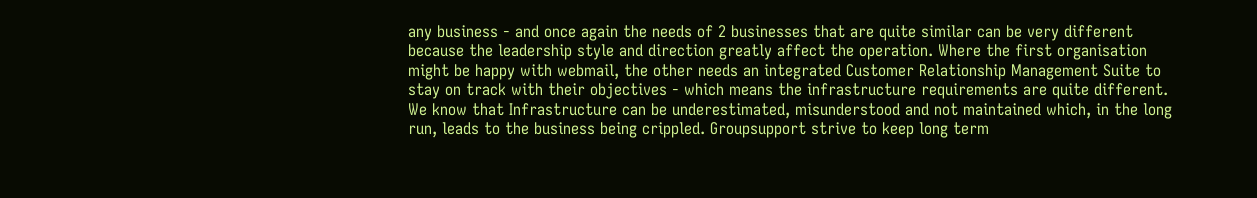any business - and once again the needs of 2 businesses that are quite similar can be very different because the leadership style and direction greatly affect the operation. Where the first organisation might be happy with webmail, the other needs an integrated Customer Relationship Management Suite to stay on track with their objectives - which means the infrastructure requirements are quite different.
We know that Infrastructure can be underestimated, misunderstood and not maintained which, in the long run, leads to the business being crippled. Groupsupport strive to keep long term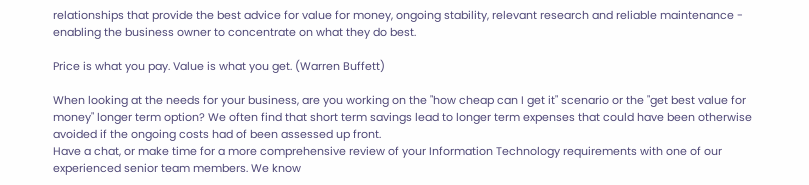relationships that provide the best advice for value for money, ongoing stability, relevant research and reliable maintenance - enabling the business owner to concentrate on what they do best.

Price is what you pay. Value is what you get. (Warren Buffett)

When looking at the needs for your business, are you working on the "how cheap can I get it" scenario or the "get best value for money" longer term option? We often find that short term savings lead to longer term expenses that could have been otherwise avoided if the ongoing costs had of been assessed up front.
Have a chat, or make time for a more comprehensive review of your Information Technology requirements with one of our experienced senior team members. We know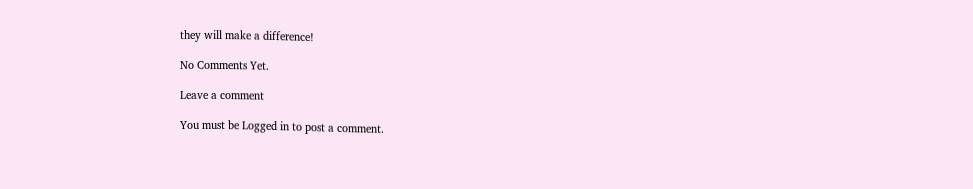they will make a difference!

No Comments Yet.

Leave a comment

You must be Logged in to post a comment.